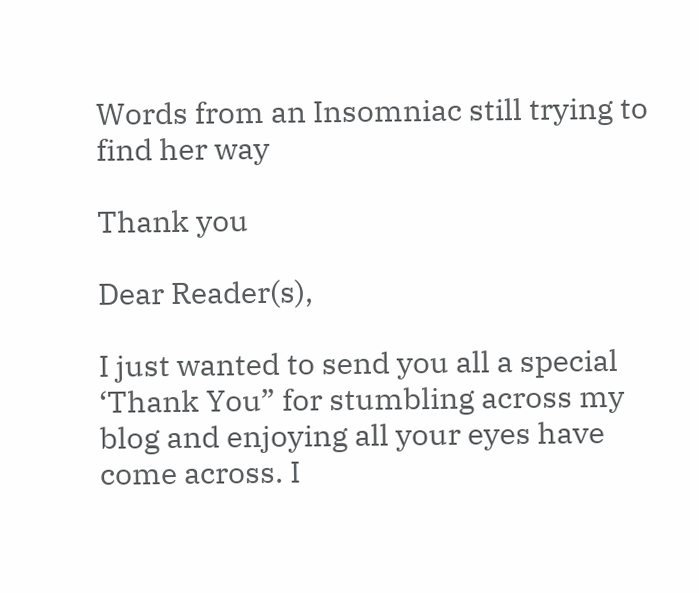Words from an Insomniac still trying to find her way

Thank you

Dear Reader(s),

I just wanted to send you all a special ‘Thank You” for stumbling across my blog and enjoying all your eyes have come across. I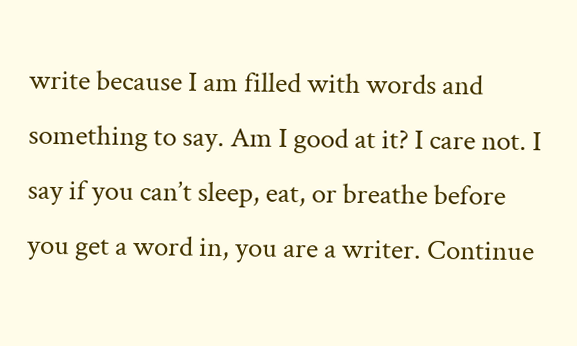write because I am filled with words and something to say. Am I good at it? I care not. I say if you can’t sleep, eat, or breathe before you get a word in, you are a writer. Continue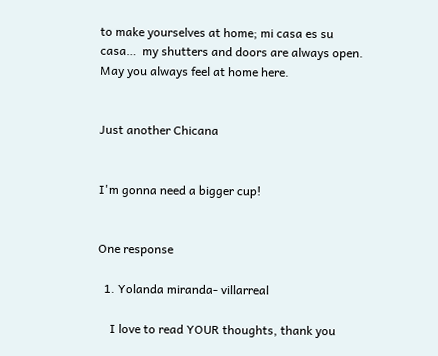to make yourselves at home; mi casa es su casa…  my shutters and doors are always open. May you always feel at home here.


Just another Chicana


I'm gonna need a bigger cup!


One response

  1. Yolanda miranda- villarreal

    I love to read YOUR thoughts, thank you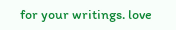for your writings. love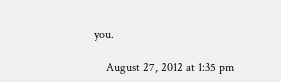you.

    August 27, 2012 at 1:35 pm